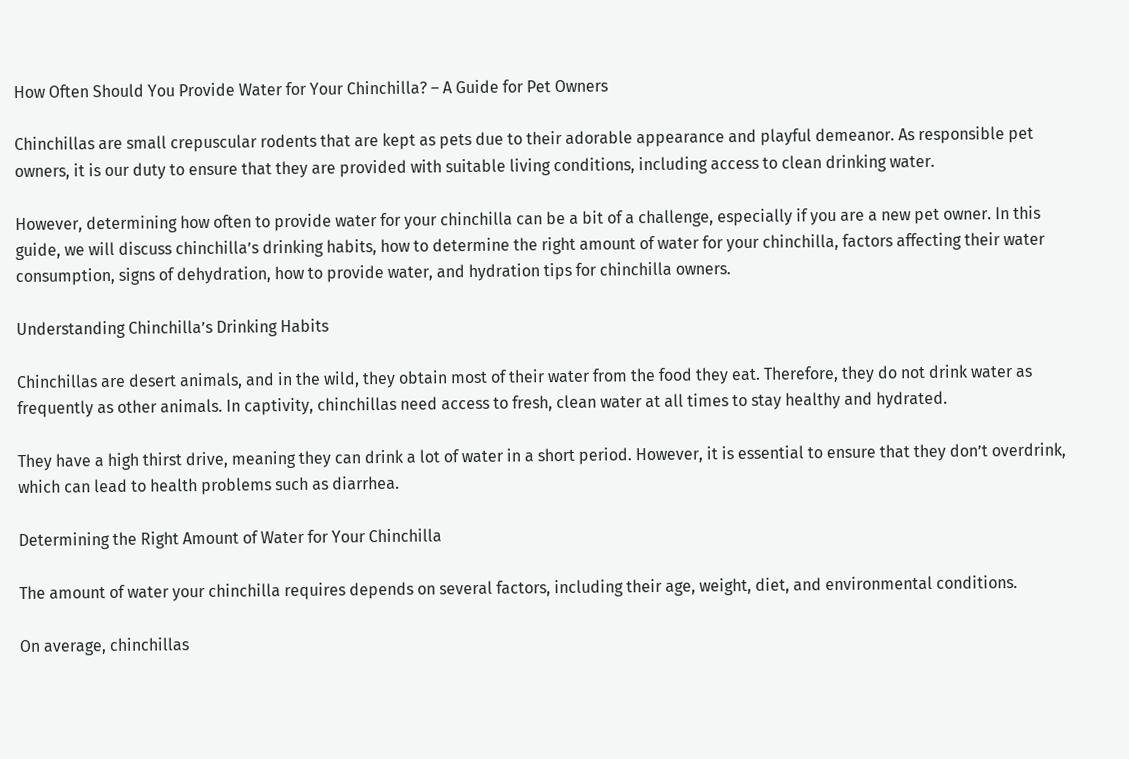How Often Should You Provide Water for Your Chinchilla? – A Guide for Pet Owners

Chinchillas are small crepuscular rodents that are kept as pets due to their adorable appearance and playful demeanor. As responsible pet owners, it is our duty to ensure that they are provided with suitable living conditions, including access to clean drinking water.

However, determining how often to provide water for your chinchilla can be a bit of a challenge, especially if you are a new pet owner. In this guide, we will discuss chinchilla’s drinking habits, how to determine the right amount of water for your chinchilla, factors affecting their water consumption, signs of dehydration, how to provide water, and hydration tips for chinchilla owners.

Understanding Chinchilla’s Drinking Habits

Chinchillas are desert animals, and in the wild, they obtain most of their water from the food they eat. Therefore, they do not drink water as frequently as other animals. In captivity, chinchillas need access to fresh, clean water at all times to stay healthy and hydrated.

They have a high thirst drive, meaning they can drink a lot of water in a short period. However, it is essential to ensure that they don’t overdrink, which can lead to health problems such as diarrhea.

Determining the Right Amount of Water for Your Chinchilla

The amount of water your chinchilla requires depends on several factors, including their age, weight, diet, and environmental conditions.

On average, chinchillas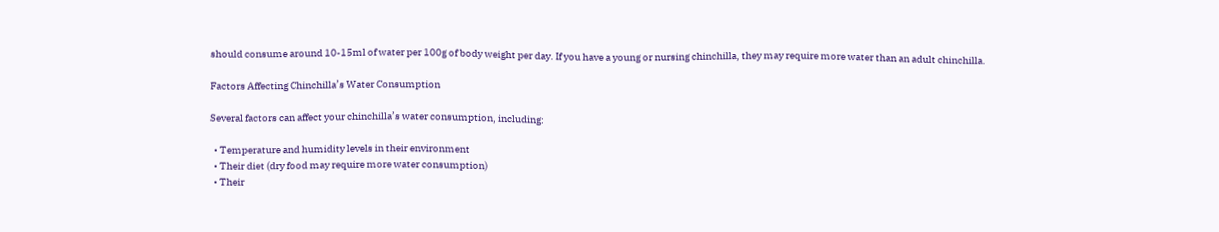should consume around 10-15ml of water per 100g of body weight per day. If you have a young or nursing chinchilla, they may require more water than an adult chinchilla.

Factors Affecting Chinchilla’s Water Consumption

Several factors can affect your chinchilla’s water consumption, including:

  • Temperature and humidity levels in their environment
  • Their diet (dry food may require more water consumption)
  • Their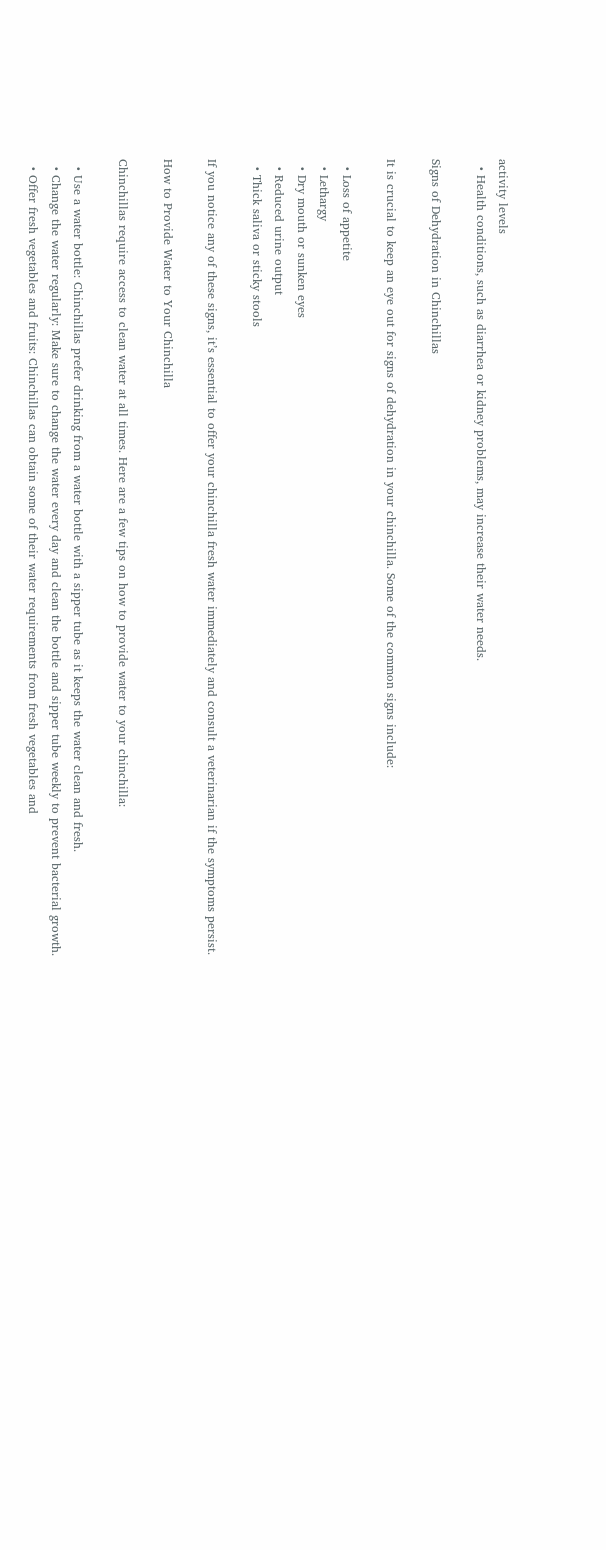activity levels
  • Health conditions, such as diarrhea or kidney problems, may increase their water needs.

Signs of Dehydration in Chinchillas

It is crucial to keep an eye out for signs of dehydration in your chinchilla. Some of the common signs include:

  • Loss of appetite
  • Lethargy
  • Dry mouth or sunken eyes
  • Reduced urine output
  • Thick saliva or sticky stools

If you notice any of these signs, it’s essential to offer your chinchilla fresh water immediately and consult a veterinarian if the symptoms persist.

How to Provide Water to Your Chinchilla

Chinchillas require access to clean water at all times. Here are a few tips on how to provide water to your chinchilla:

  • Use a water bottle: Chinchillas prefer drinking from a water bottle with a sipper tube as it keeps the water clean and fresh.
  • Change the water regularly: Make sure to change the water every day and clean the bottle and sipper tube weekly to prevent bacterial growth.
  • Offer fresh vegetables and fruits: Chinchillas can obtain some of their water requirements from fresh vegetables and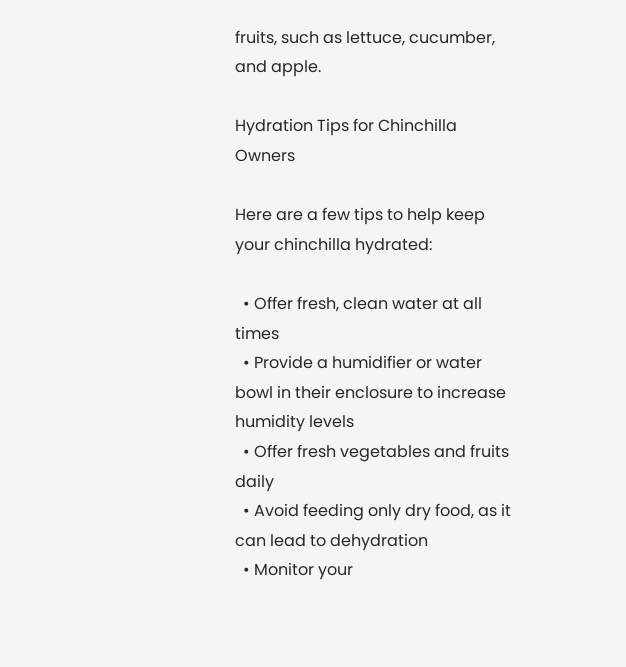fruits, such as lettuce, cucumber, and apple.

Hydration Tips for Chinchilla Owners

Here are a few tips to help keep your chinchilla hydrated:

  • Offer fresh, clean water at all times
  • Provide a humidifier or water bowl in their enclosure to increase humidity levels
  • Offer fresh vegetables and fruits daily
  • Avoid feeding only dry food, as it can lead to dehydration
  • Monitor your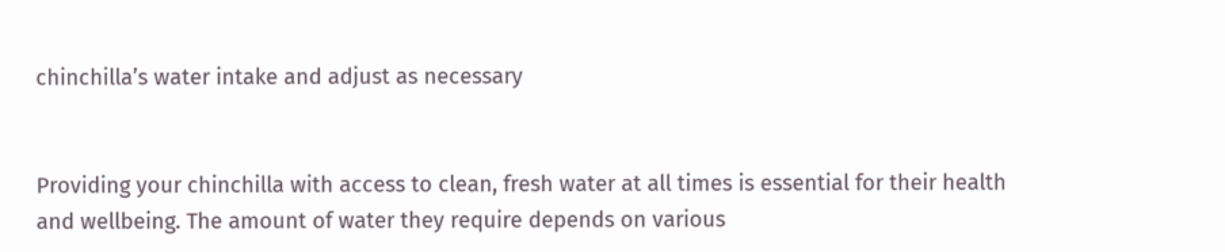chinchilla’s water intake and adjust as necessary


Providing your chinchilla with access to clean, fresh water at all times is essential for their health and wellbeing. The amount of water they require depends on various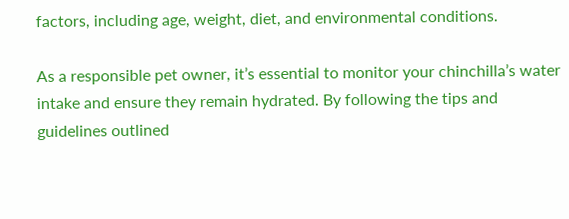factors, including age, weight, diet, and environmental conditions.

As a responsible pet owner, it’s essential to monitor your chinchilla’s water intake and ensure they remain hydrated. By following the tips and guidelines outlined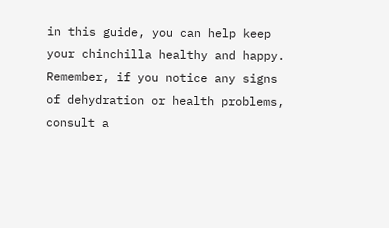in this guide, you can help keep your chinchilla healthy and happy. Remember, if you notice any signs of dehydration or health problems, consult a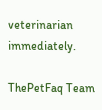veterinarian immediately.

ThePetFaq Team